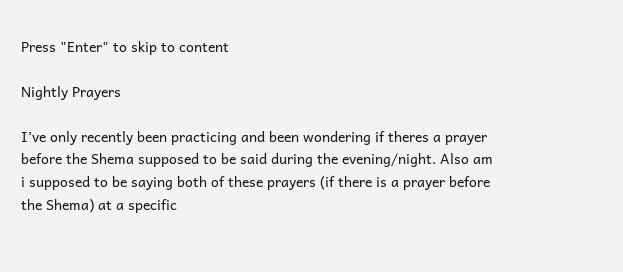Press "Enter" to skip to content

Nightly Prayers

I’ve only recently been practicing and been wondering if theres a prayer before the Shema supposed to be said during the evening/night. Also am i supposed to be saying both of these prayers (if there is a prayer before the Shema) at a specific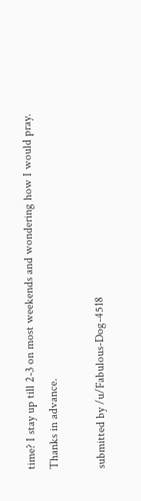time? I stay up till 2-3 on most weekends and wondering how I would pray. Thanks in advance.

submitted by /u/Fabulous-Dog-4518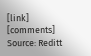[link] [comments]
Source: Reditt